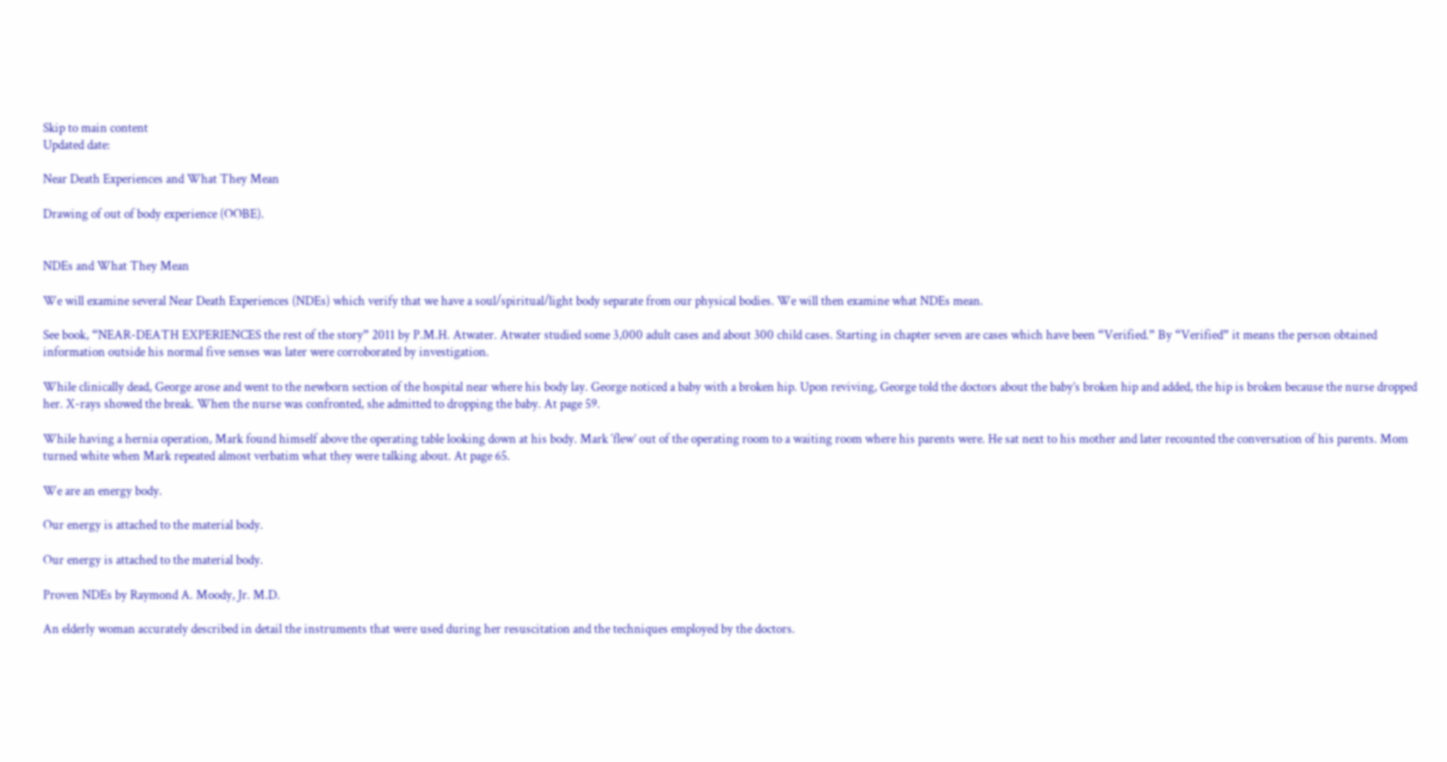Skip to main content
Updated date:

Near Death Experiences and What They Mean

Drawing of out of body experience (OOBE).


NDEs and What They Mean

We will examine several Near Death Experiences (NDEs) which verify that we have a soul/spiritual/light body separate from our physical bodies. We will then examine what NDEs mean.

See book, “NEAR-DEATH EXPERIENCES the rest of the story” 2011 by P.M.H. Atwater. Atwater studied some 3,000 adult cases and about 300 child cases. Starting in chapter seven are cases which have been “Verified.” By “Verified” it means the person obtained information outside his normal five senses was later were corroborated by investigation.

While clinically dead, George arose and went to the newborn section of the hospital near where his body lay. George noticed a baby with a broken hip. Upon reviving, George told the doctors about the baby’s broken hip and added, the hip is broken because the nurse dropped her. X-rays showed the break. When the nurse was confronted, she admitted to dropping the baby. At page 59.

While having a hernia operation, Mark found himself above the operating table looking down at his body. Mark ‘flew’ out of the operating room to a waiting room where his parents were. He sat next to his mother and later recounted the conversation of his parents. Mom turned white when Mark repeated almost verbatim what they were talking about. At page 65.

We are an energy body.

Our energy is attached to the material body.

Our energy is attached to the material body.

Proven NDEs by Raymond A. Moody, Jr. M.D.

An elderly woman accurately described in detail the instruments that were used during her resuscitation and the techniques employed by the doctors.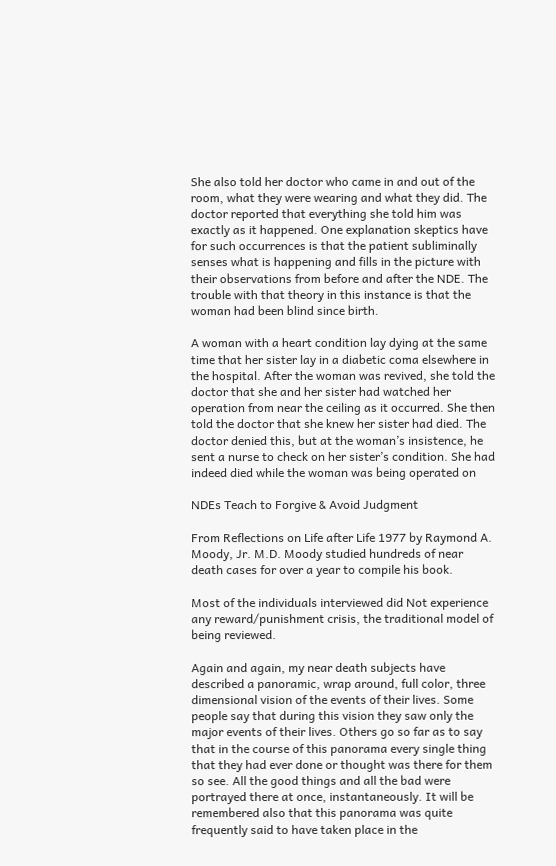She also told her doctor who came in and out of the room, what they were wearing and what they did. The doctor reported that everything she told him was exactly as it happened. One explanation skeptics have for such occurrences is that the patient subliminally senses what is happening and fills in the picture with their observations from before and after the NDE. The trouble with that theory in this instance is that the woman had been blind since birth.

A woman with a heart condition lay dying at the same time that her sister lay in a diabetic coma elsewhere in the hospital. After the woman was revived, she told the doctor that she and her sister had watched her operation from near the ceiling as it occurred. She then told the doctor that she knew her sister had died. The doctor denied this, but at the woman’s insistence, he sent a nurse to check on her sister’s condition. She had indeed died while the woman was being operated on

NDEs Teach to Forgive & Avoid Judgment

From Reflections on Life after Life 1977 by Raymond A. Moody, Jr. M.D. Moody studied hundreds of near death cases for over a year to compile his book.

Most of the individuals interviewed did Not experience any reward/punishment crisis, the traditional model of being reviewed.

Again and again, my near death subjects have described a panoramic, wrap around, full color, three dimensional vision of the events of their lives. Some people say that during this vision they saw only the major events of their lives. Others go so far as to say that in the course of this panorama every single thing that they had ever done or thought was there for them so see. All the good things and all the bad were portrayed there at once, instantaneously. It will be remembered also that this panorama was quite frequently said to have taken place in the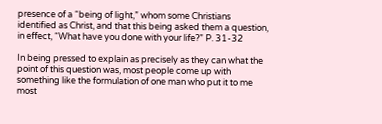presence of a “being of light,” whom some Christians identified as Christ, and that this being asked them a question, in effect, “What have you done with your life?” P. 31-32

In being pressed to explain as precisely as they can what the point of this question was, most people come up with something like the formulation of one man who put it to me most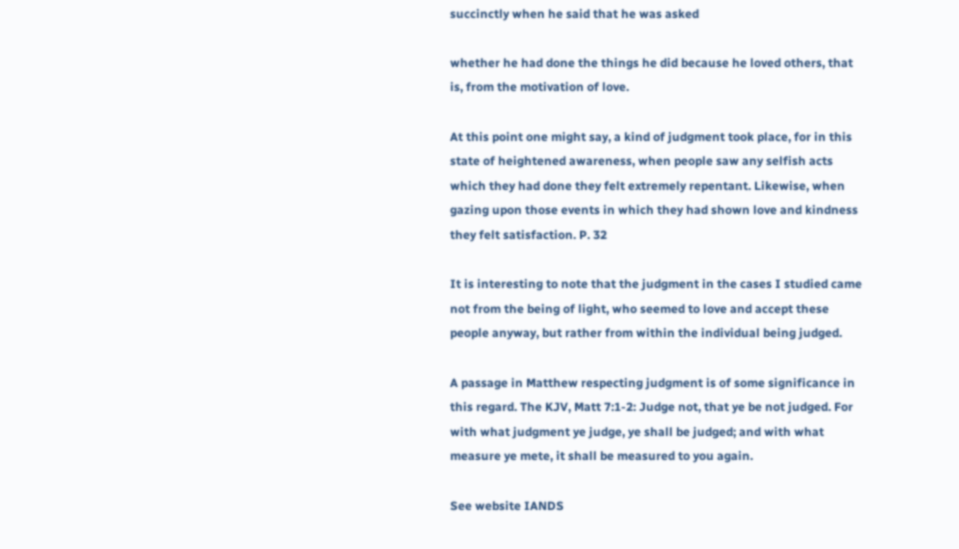succinctly when he said that he was asked

whether he had done the things he did because he loved others, that is, from the motivation of love.

At this point one might say, a kind of judgment took place, for in this state of heightened awareness, when people saw any selfish acts which they had done they felt extremely repentant. Likewise, when gazing upon those events in which they had shown love and kindness they felt satisfaction. P. 32

It is interesting to note that the judgment in the cases I studied came not from the being of light, who seemed to love and accept these people anyway, but rather from within the individual being judged.

A passage in Matthew respecting judgment is of some significance in this regard. The KJV, Matt 7:1-2: Judge not, that ye be not judged. For with what judgment ye judge, ye shall be judged; and with what measure ye mete, it shall be measured to you again.

See website IANDS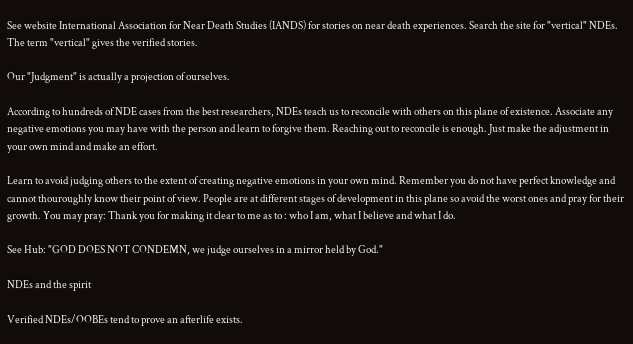See website International Association for Near Death Studies (IANDS) for stories on near death experiences. Search the site for "vertical" NDEs. The term "vertical" gives the verified stories.

Our "Judgment" is actually a projection of ourselves.

According to hundreds of NDE cases from the best researchers, NDEs teach us to reconcile with others on this plane of existence. Associate any negative emotions you may have with the person and learn to forgive them. Reaching out to reconcile is enough. Just make the adjustment in your own mind and make an effort.

Learn to avoid judging others to the extent of creating negative emotions in your own mind. Remember you do not have perfect knowledge and cannot thouroughly know their point of view. People are at different stages of development in this plane so avoid the worst ones and pray for their growth. You may pray: Thank you for making it clear to me as to : who I am, what I believe and what I do.

See Hub: "GOD DOES NOT CONDEMN, we judge ourselves in a mirror held by God."

NDEs and the spirit

Verified NDEs/OOBEs tend to prove an afterlife exists.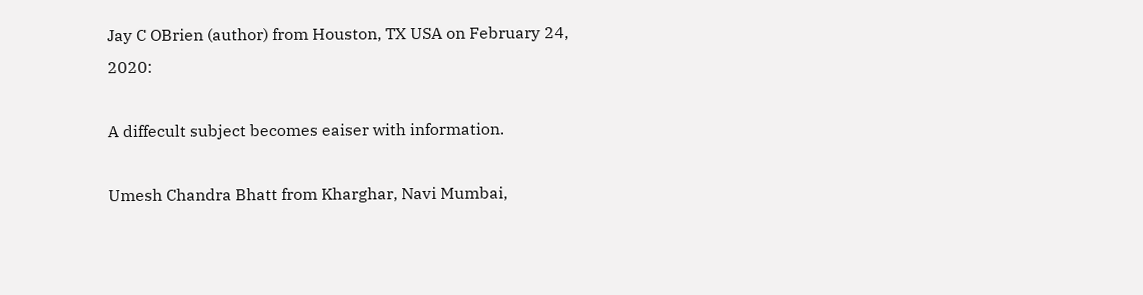Jay C OBrien (author) from Houston, TX USA on February 24, 2020:

A diffecult subject becomes eaiser with information.

Umesh Chandra Bhatt from Kharghar, Navi Mumbai,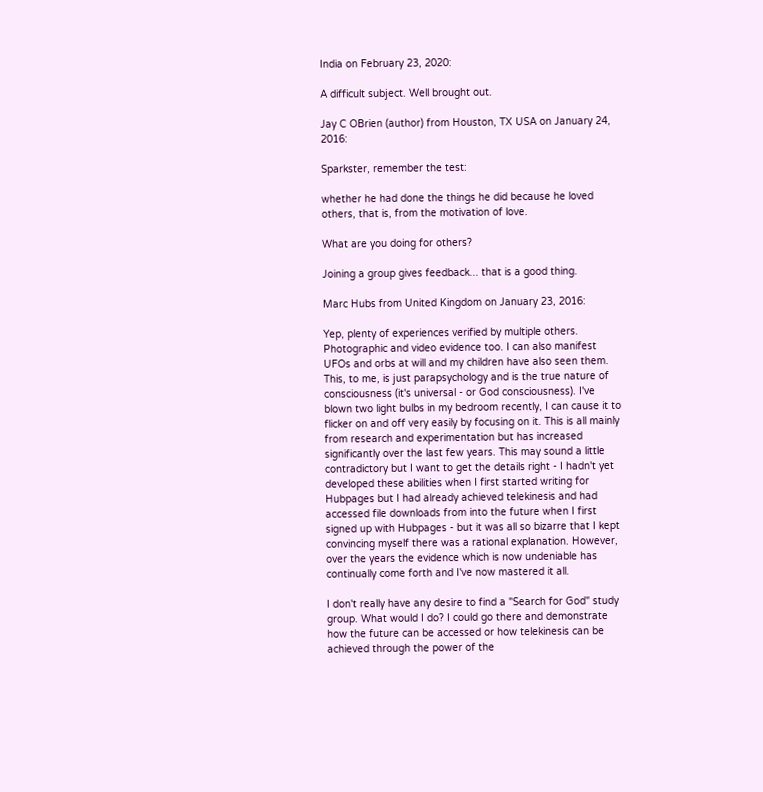India on February 23, 2020:

A difficult subject. Well brought out.

Jay C OBrien (author) from Houston, TX USA on January 24, 2016:

Sparkster, remember the test:

whether he had done the things he did because he loved others, that is, from the motivation of love.

What are you doing for others?

Joining a group gives feedback... that is a good thing.

Marc Hubs from United Kingdom on January 23, 2016:

Yep, plenty of experiences verified by multiple others. Photographic and video evidence too. I can also manifest UFOs and orbs at will and my children have also seen them. This, to me, is just parapsychology and is the true nature of consciousness (it's universal - or God consciousness). I've blown two light bulbs in my bedroom recently, I can cause it to flicker on and off very easily by focusing on it. This is all mainly from research and experimentation but has increased significantly over the last few years. This may sound a little contradictory but I want to get the details right - I hadn't yet developed these abilities when I first started writing for Hubpages but I had already achieved telekinesis and had accessed file downloads from into the future when I first signed up with Hubpages - but it was all so bizarre that I kept convincing myself there was a rational explanation. However, over the years the evidence which is now undeniable has continually come forth and I've now mastered it all.

I don't really have any desire to find a "Search for God" study group. What would I do? I could go there and demonstrate how the future can be accessed or how telekinesis can be achieved through the power of the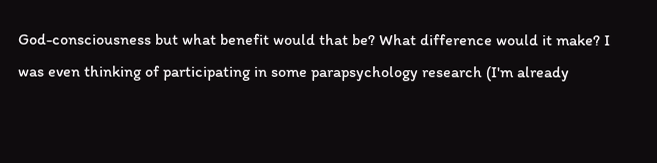God-consciousness but what benefit would that be? What difference would it make? I was even thinking of participating in some parapsychology research (I'm already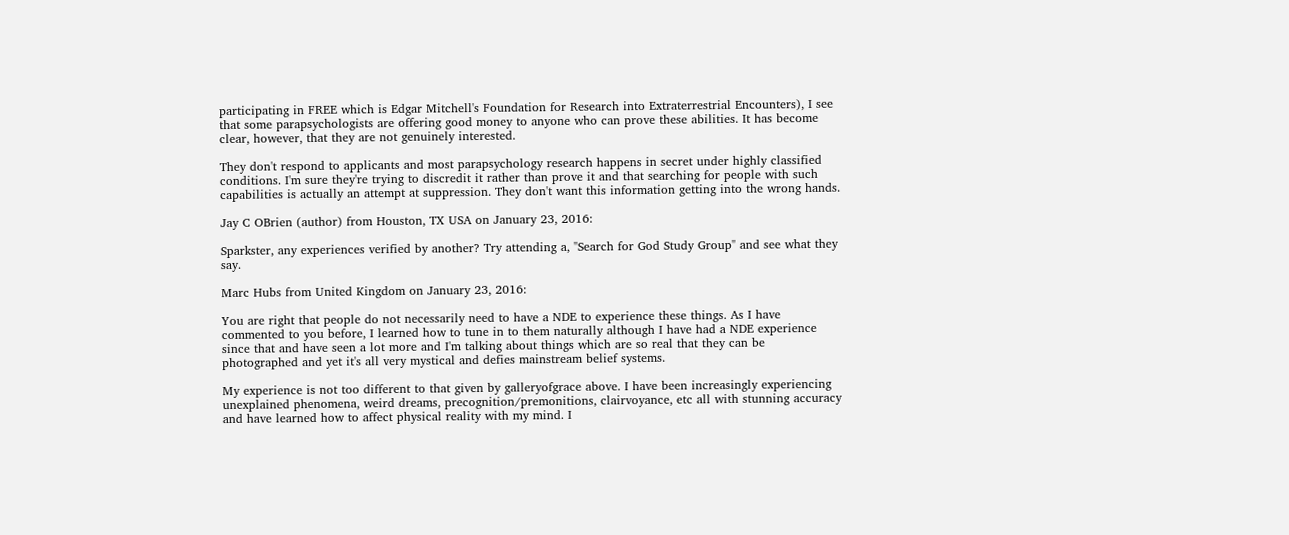participating in FREE which is Edgar Mitchell's Foundation for Research into Extraterrestrial Encounters), I see that some parapsychologists are offering good money to anyone who can prove these abilities. It has become clear, however, that they are not genuinely interested.

They don't respond to applicants and most parapsychology research happens in secret under highly classified conditions. I'm sure they're trying to discredit it rather than prove it and that searching for people with such capabilities is actually an attempt at suppression. They don't want this information getting into the wrong hands.

Jay C OBrien (author) from Houston, TX USA on January 23, 2016:

Sparkster, any experiences verified by another? Try attending a, "Search for God Study Group" and see what they say.

Marc Hubs from United Kingdom on January 23, 2016:

You are right that people do not necessarily need to have a NDE to experience these things. As I have commented to you before, I learned how to tune in to them naturally although I have had a NDE experience since that and have seen a lot more and I'm talking about things which are so real that they can be photographed and yet it's all very mystical and defies mainstream belief systems.

My experience is not too different to that given by galleryofgrace above. I have been increasingly experiencing unexplained phenomena, weird dreams, precognition/premonitions, clairvoyance, etc all with stunning accuracy and have learned how to affect physical reality with my mind. I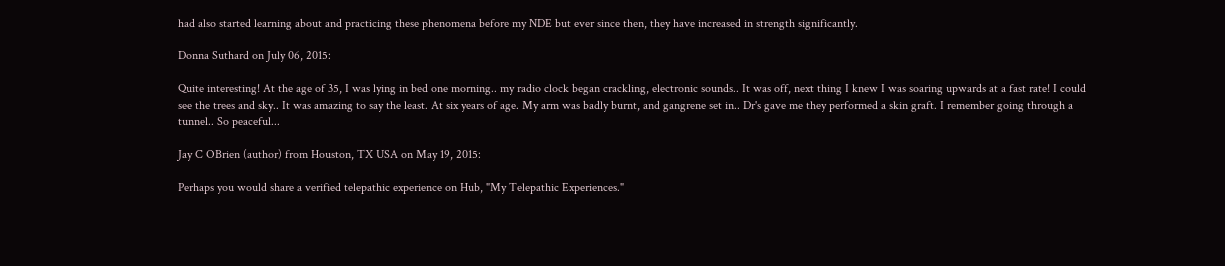had also started learning about and practicing these phenomena before my NDE but ever since then, they have increased in strength significantly.

Donna Suthard on July 06, 2015:

Quite interesting! At the age of 35, I was lying in bed one morning.. my radio clock began crackling, electronic sounds.. It was off, next thing I knew I was soaring upwards at a fast rate! I could see the trees and sky.. It was amazing to say the least. At six years of age. My arm was badly burnt, and gangrene set in.. Dr's gave me they performed a skin graft. I remember going through a tunnel.. So peaceful...

Jay C OBrien (author) from Houston, TX USA on May 19, 2015:

Perhaps you would share a verified telepathic experience on Hub, "My Telepathic Experiences."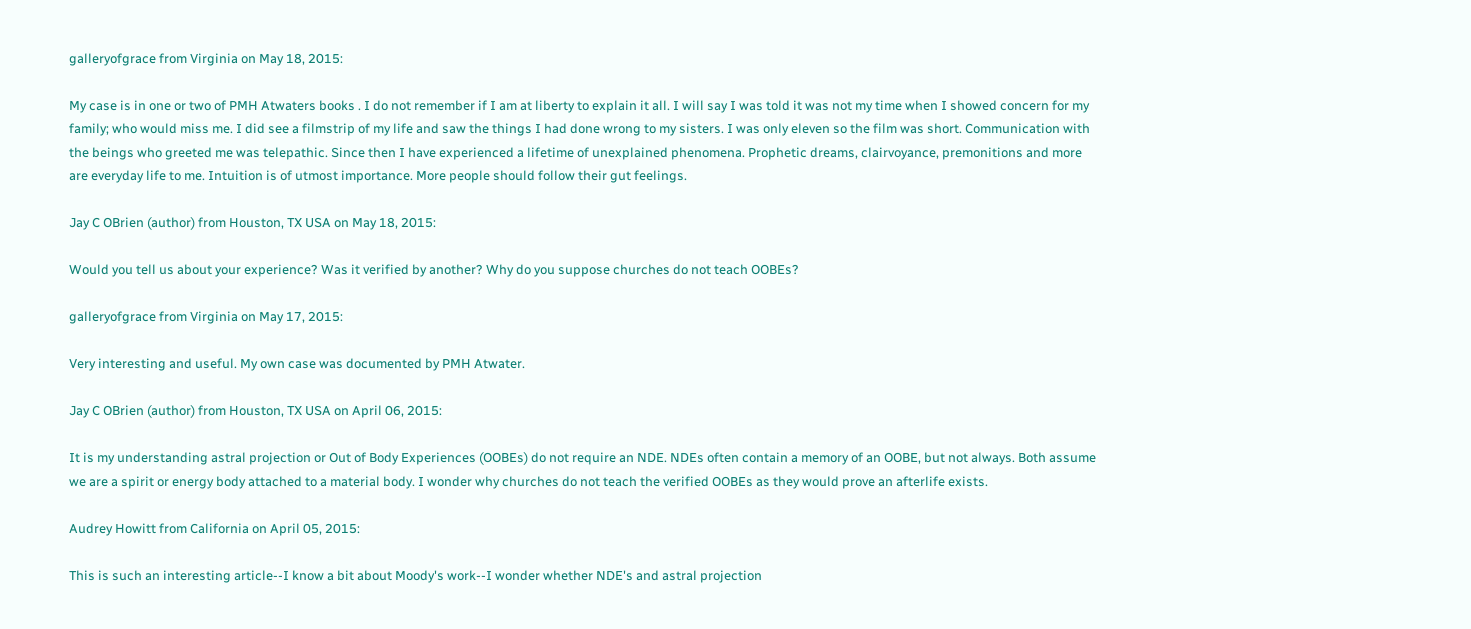galleryofgrace from Virginia on May 18, 2015:

My case is in one or two of PMH Atwaters books . I do not remember if I am at liberty to explain it all. I will say I was told it was not my time when I showed concern for my family; who would miss me. I did see a filmstrip of my life and saw the things I had done wrong to my sisters. I was only eleven so the film was short. Communication with the beings who greeted me was telepathic. Since then I have experienced a lifetime of unexplained phenomena. Prophetic dreams, clairvoyance, premonitions and more are everyday life to me. Intuition is of utmost importance. More people should follow their gut feelings.

Jay C OBrien (author) from Houston, TX USA on May 18, 2015:

Would you tell us about your experience? Was it verified by another? Why do you suppose churches do not teach OOBEs?

galleryofgrace from Virginia on May 17, 2015:

Very interesting and useful. My own case was documented by PMH Atwater.

Jay C OBrien (author) from Houston, TX USA on April 06, 2015:

It is my understanding astral projection or Out of Body Experiences (OOBEs) do not require an NDE. NDEs often contain a memory of an OOBE, but not always. Both assume we are a spirit or energy body attached to a material body. I wonder why churches do not teach the verified OOBEs as they would prove an afterlife exists.

Audrey Howitt from California on April 05, 2015:

This is such an interesting article--I know a bit about Moody's work--I wonder whether NDE's and astral projection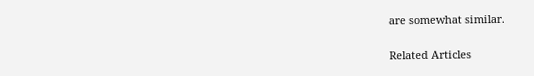are somewhat similar.

Related Articles